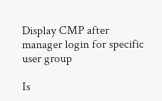Display CMP after manager login for specific user group

Is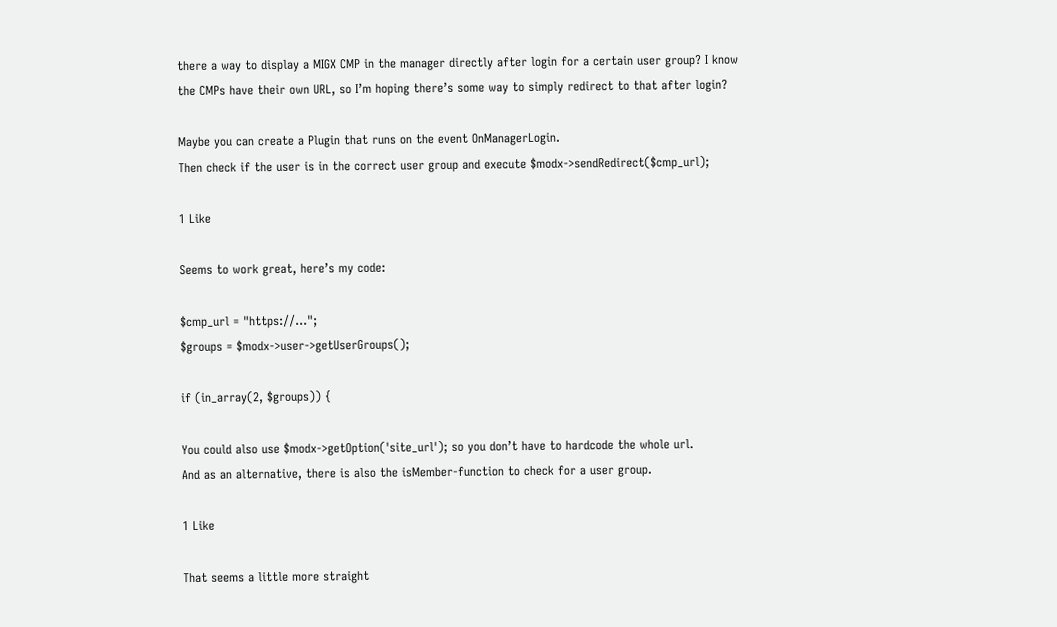there a way to display a MIGX CMP in the manager directly after login for a certain user group? I know the CMPs have their own URL, so I’m hoping there’s some way to simply redirect to that after login?

Maybe you can create a Plugin that runs on the event OnManagerLogin.
Then check if the user is in the correct user group and execute $modx->sendRedirect($cmp_url);

1 Like

Seems to work great, here’s my code:

$cmp_url = "https://...";
$groups = $modx->user->getUserGroups();

if (in_array(2, $groups)) {

You could also use $modx->getOption('site_url'); so you don’t have to hardcode the whole url.
And as an alternative, there is also the isMember-function to check for a user group.

1 Like

That seems a little more straight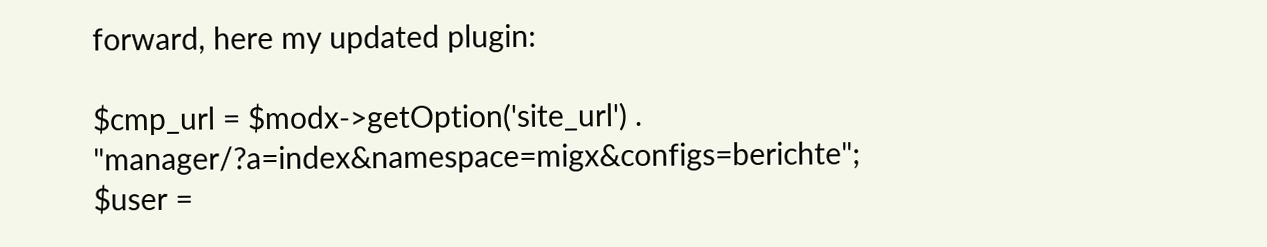forward, here my updated plugin:

$cmp_url = $modx->getOption('site_url') . "manager/?a=index&namespace=migx&configs=berichte";
$user =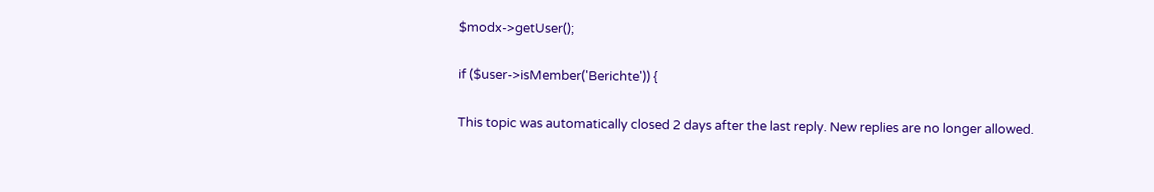$modx->getUser();

if ($user->isMember('Berichte')) {

This topic was automatically closed 2 days after the last reply. New replies are no longer allowed.